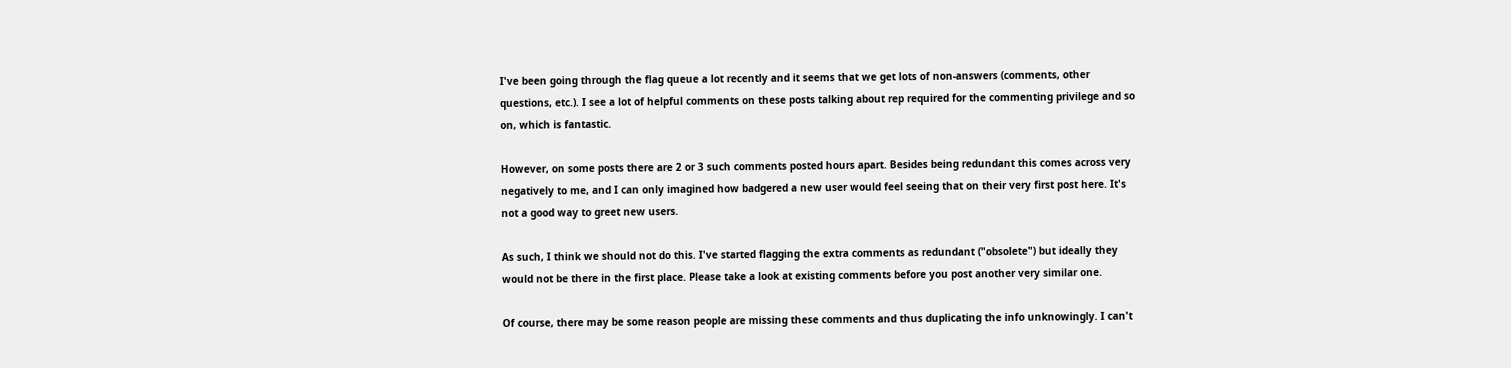I've been going through the flag queue a lot recently and it seems that we get lots of non-answers (comments, other questions, etc.). I see a lot of helpful comments on these posts talking about rep required for the commenting privilege and so on, which is fantastic.

However, on some posts there are 2 or 3 such comments posted hours apart. Besides being redundant this comes across very negatively to me, and I can only imagined how badgered a new user would feel seeing that on their very first post here. It's not a good way to greet new users.

As such, I think we should not do this. I've started flagging the extra comments as redundant ("obsolete") but ideally they would not be there in the first place. Please take a look at existing comments before you post another very similar one.

Of course, there may be some reason people are missing these comments and thus duplicating the info unknowingly. I can't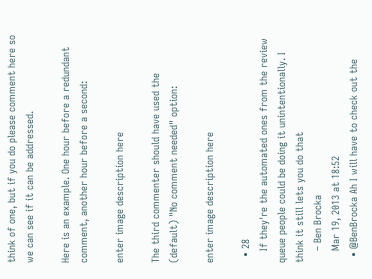think of one, but if you do please comment here so we can see if it can be addressed.

Here is an example. One hour before a redundant comment, another hour before a second:

enter image description here

The third commenter should have used the (default) "No comment needed" option:

enter image description here

  • 28
    If they're the automated ones from the review queue people could be doing it unintentionally. I think it still lets you do that
    – Ben Brocka
    Mar 19, 2013 at 18:52
  • @BenBrocka Ah I will have to check out the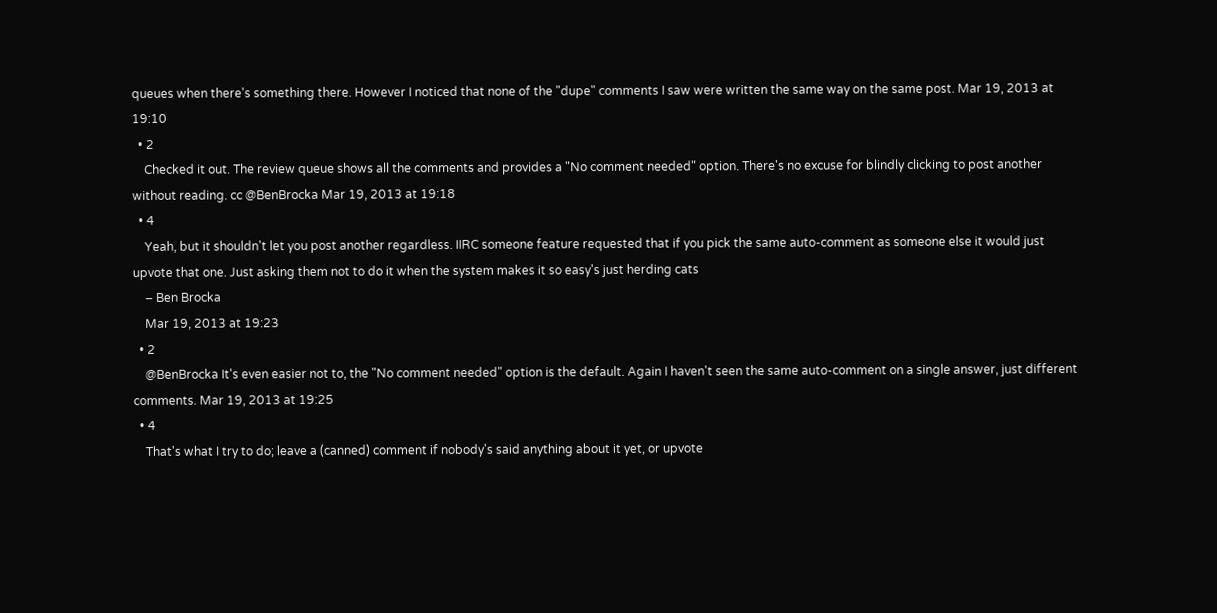queues when there's something there. However I noticed that none of the "dupe" comments I saw were written the same way on the same post. Mar 19, 2013 at 19:10
  • 2
    Checked it out. The review queue shows all the comments and provides a "No comment needed" option. There's no excuse for blindly clicking to post another without reading. cc @BenBrocka Mar 19, 2013 at 19:18
  • 4
    Yeah, but it shouldn't let you post another regardless. IIRC someone feature requested that if you pick the same auto-comment as someone else it would just upvote that one. Just asking them not to do it when the system makes it so easy's just herding cats
    – Ben Brocka
    Mar 19, 2013 at 19:23
  • 2
    @BenBrocka It's even easier not to, the "No comment needed" option is the default. Again I haven't seen the same auto-comment on a single answer, just different comments. Mar 19, 2013 at 19:25
  • 4
    That's what I try to do; leave a (canned) comment if nobody's said anything about it yet, or upvote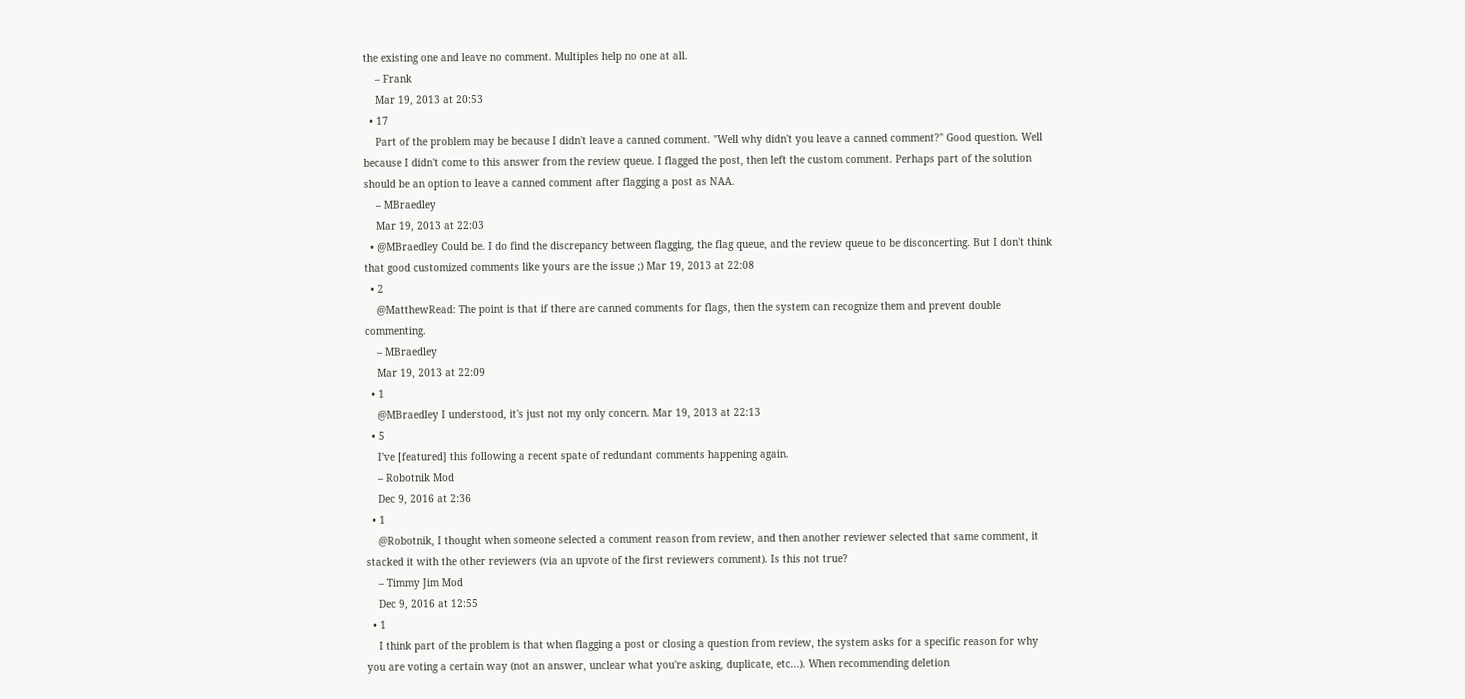the existing one and leave no comment. Multiples help no one at all.
    – Frank
    Mar 19, 2013 at 20:53
  • 17
    Part of the problem may be because I didn't leave a canned comment. "Well why didn't you leave a canned comment?" Good question. Well because I didn't come to this answer from the review queue. I flagged the post, then left the custom comment. Perhaps part of the solution should be an option to leave a canned comment after flagging a post as NAA.
    – MBraedley
    Mar 19, 2013 at 22:03
  • @MBraedley Could be. I do find the discrepancy between flagging, the flag queue, and the review queue to be disconcerting. But I don't think that good customized comments like yours are the issue ;) Mar 19, 2013 at 22:08
  • 2
    @MatthewRead: The point is that if there are canned comments for flags, then the system can recognize them and prevent double commenting.
    – MBraedley
    Mar 19, 2013 at 22:09
  • 1
    @MBraedley I understood, it's just not my only concern. Mar 19, 2013 at 22:13
  • 5
    I've [featured] this following a recent spate of redundant comments happening again.
    – Robotnik Mod
    Dec 9, 2016 at 2:36
  • 1
    @Robotnik, I thought when someone selected a comment reason from review, and then another reviewer selected that same comment, it stacked it with the other reviewers (via an upvote of the first reviewers comment). Is this not true?
    – Timmy Jim Mod
    Dec 9, 2016 at 12:55
  • 1
    I think part of the problem is that when flagging a post or closing a question from review, the system asks for a specific reason for why you are voting a certain way (not an answer, unclear what you're asking, duplicate, etc...). When recommending deletion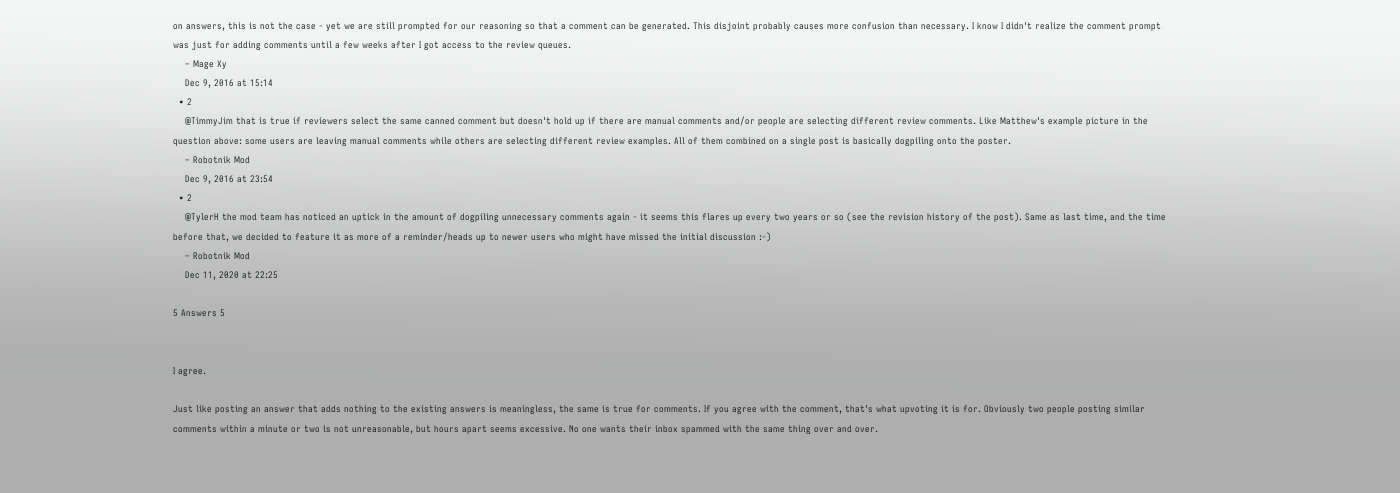on answers, this is not the case - yet we are still prompted for our reasoning so that a comment can be generated. This disjoint probably causes more confusion than necessary. I know I didn't realize the comment prompt was just for adding comments until a few weeks after I got access to the review queues.
    – Mage Xy
    Dec 9, 2016 at 15:14
  • 2
    @TimmyJim that is true if reviewers select the same canned comment but doesn't hold up if there are manual comments and/or people are selecting different review comments. Like Matthew's example picture in the question above: some users are leaving manual comments while others are selecting different review examples. All of them combined on a single post is basically dogpiling onto the poster.
    – Robotnik Mod
    Dec 9, 2016 at 23:54
  • 2
    @TylerH the mod team has noticed an uptick in the amount of dogpiling unnecessary comments again - it seems this flares up every two years or so (see the revision history of the post). Same as last time, and the time before that, we decided to feature it as more of a reminder/heads up to newer users who might have missed the initial discussion :-)
    – Robotnik Mod
    Dec 11, 2020 at 22:25

5 Answers 5


I agree.

Just like posting an answer that adds nothing to the existing answers is meaningless, the same is true for comments. If you agree with the comment, that's what upvoting it is for. Obviously two people posting similar comments within a minute or two is not unreasonable, but hours apart seems excessive. No one wants their inbox spammed with the same thing over and over.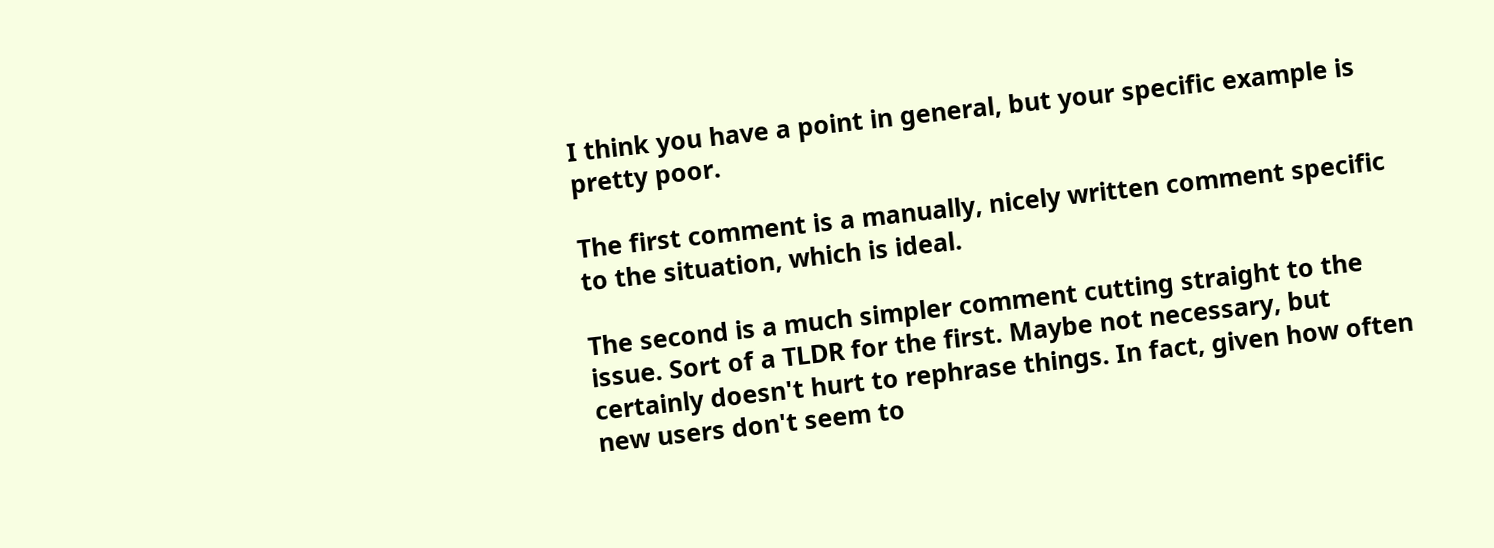I think you have a point in general, but your specific example is pretty poor.

The first comment is a manually, nicely written comment specific to the situation, which is ideal.

The second is a much simpler comment cutting straight to the issue. Sort of a TLDR for the first. Maybe not necessary, but certainly doesn't hurt to rephrase things. In fact, given how often new users don't seem to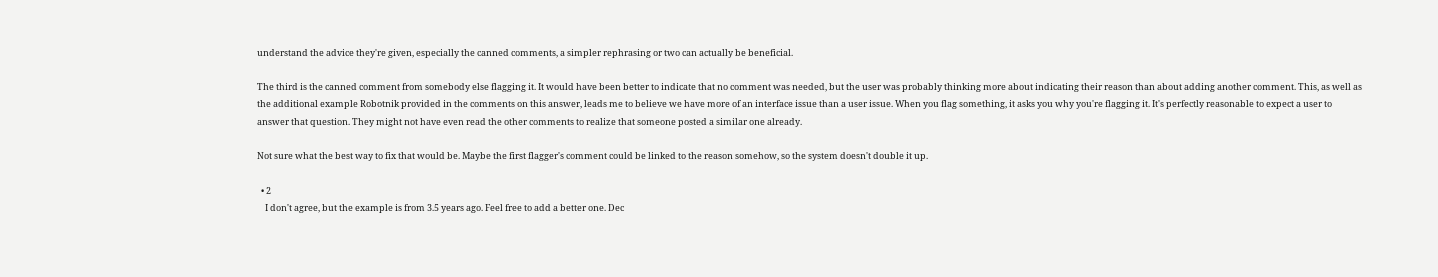understand the advice they're given, especially the canned comments, a simpler rephrasing or two can actually be beneficial.

The third is the canned comment from somebody else flagging it. It would have been better to indicate that no comment was needed, but the user was probably thinking more about indicating their reason than about adding another comment. This, as well as the additional example Robotnik provided in the comments on this answer, leads me to believe we have more of an interface issue than a user issue. When you flag something, it asks you why you're flagging it. It's perfectly reasonable to expect a user to answer that question. They might not have even read the other comments to realize that someone posted a similar one already.

Not sure what the best way to fix that would be. Maybe the first flagger's comment could be linked to the reason somehow, so the system doesn't double it up.

  • 2
    I don't agree, but the example is from 3.5 years ago. Feel free to add a better one. Dec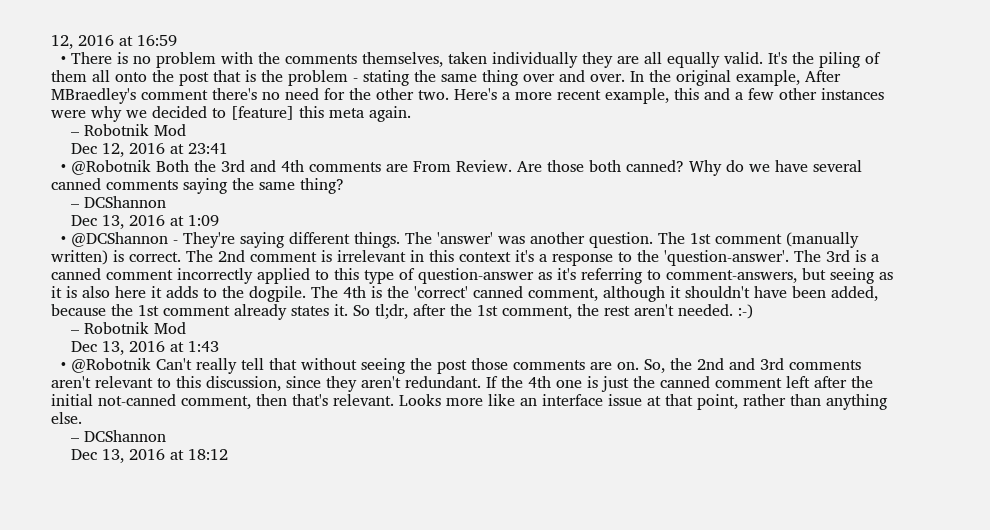12, 2016 at 16:59
  • There is no problem with the comments themselves, taken individually they are all equally valid. It's the piling of them all onto the post that is the problem - stating the same thing over and over. In the original example, After MBraedley's comment there's no need for the other two. Here's a more recent example, this and a few other instances were why we decided to [feature] this meta again.
    – Robotnik Mod
    Dec 12, 2016 at 23:41
  • @Robotnik Both the 3rd and 4th comments are From Review. Are those both canned? Why do we have several canned comments saying the same thing?
    – DCShannon
    Dec 13, 2016 at 1:09
  • @DCShannon - They're saying different things. The 'answer' was another question. The 1st comment (manually written) is correct. The 2nd comment is irrelevant in this context it's a response to the 'question-answer'. The 3rd is a canned comment incorrectly applied to this type of question-answer as it's referring to comment-answers, but seeing as it is also here it adds to the dogpile. The 4th is the 'correct' canned comment, although it shouldn't have been added, because the 1st comment already states it. So tl;dr, after the 1st comment, the rest aren't needed. :-)
    – Robotnik Mod
    Dec 13, 2016 at 1:43
  • @Robotnik Can't really tell that without seeing the post those comments are on. So, the 2nd and 3rd comments aren't relevant to this discussion, since they aren't redundant. If the 4th one is just the canned comment left after the initial not-canned comment, then that's relevant. Looks more like an interface issue at that point, rather than anything else.
    – DCShannon
    Dec 13, 2016 at 18:12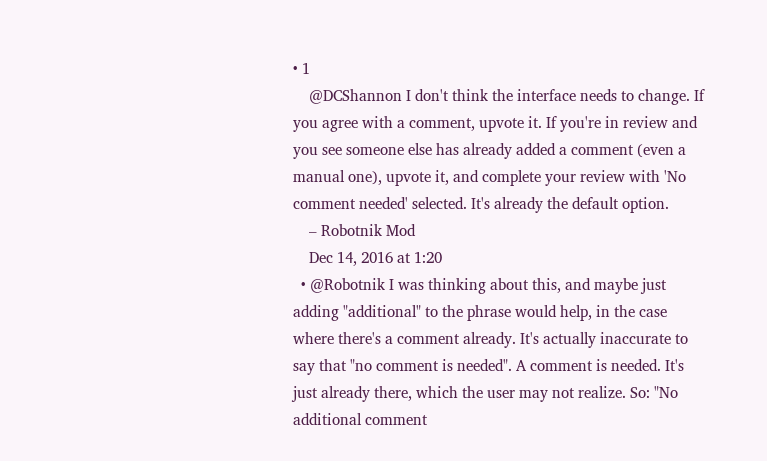• 1
    @DCShannon I don't think the interface needs to change. If you agree with a comment, upvote it. If you're in review and you see someone else has already added a comment (even a manual one), upvote it, and complete your review with 'No comment needed' selected. It's already the default option.
    – Robotnik Mod
    Dec 14, 2016 at 1:20
  • @Robotnik I was thinking about this, and maybe just adding "additional" to the phrase would help, in the case where there's a comment already. It's actually inaccurate to say that "no comment is needed". A comment is needed. It's just already there, which the user may not realize. So: "No additional comment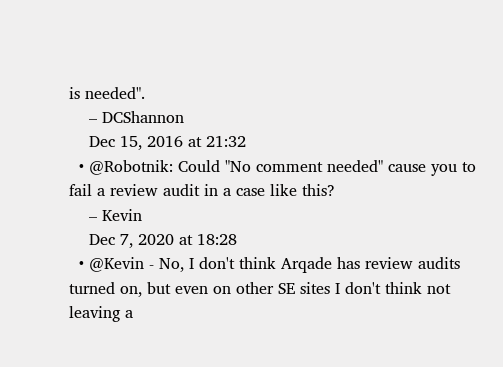is needed".
    – DCShannon
    Dec 15, 2016 at 21:32
  • @Robotnik: Could "No comment needed" cause you to fail a review audit in a case like this?
    – Kevin
    Dec 7, 2020 at 18:28
  • @Kevin - No, I don't think Arqade has review audits turned on, but even on other SE sites I don't think not leaving a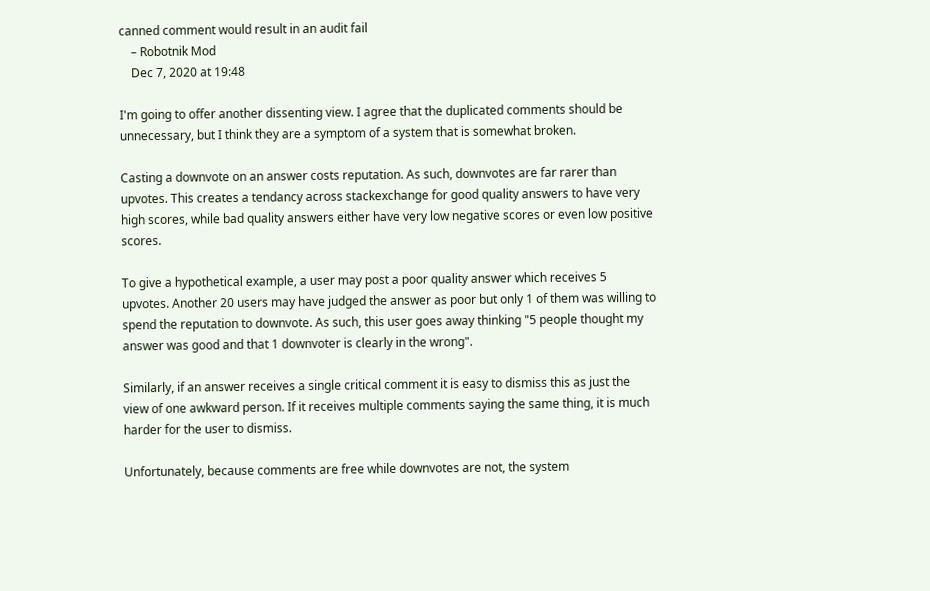canned comment would result in an audit fail
    – Robotnik Mod
    Dec 7, 2020 at 19:48

I'm going to offer another dissenting view. I agree that the duplicated comments should be unnecessary, but I think they are a symptom of a system that is somewhat broken.

Casting a downvote on an answer costs reputation. As such, downvotes are far rarer than upvotes. This creates a tendancy across stackexchange for good quality answers to have very high scores, while bad quality answers either have very low negative scores or even low positive scores.

To give a hypothetical example, a user may post a poor quality answer which receives 5 upvotes. Another 20 users may have judged the answer as poor but only 1 of them was willing to spend the reputation to downvote. As such, this user goes away thinking "5 people thought my answer was good and that 1 downvoter is clearly in the wrong".

Similarly, if an answer receives a single critical comment it is easy to dismiss this as just the view of one awkward person. If it receives multiple comments saying the same thing, it is much harder for the user to dismiss.

Unfortunately, because comments are free while downvotes are not, the system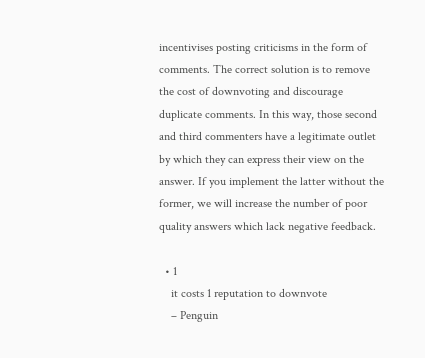incentivises posting criticisms in the form of comments. The correct solution is to remove the cost of downvoting and discourage duplicate comments. In this way, those second and third commenters have a legitimate outlet by which they can express their view on the answer. If you implement the latter without the former, we will increase the number of poor quality answers which lack negative feedback.

  • 1
    it costs 1 reputation to downvote
    – Penguin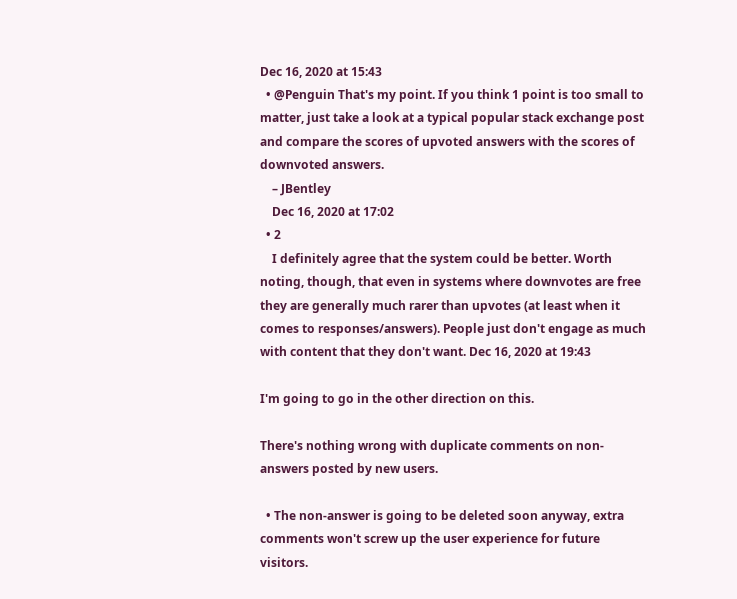Dec 16, 2020 at 15:43
  • @Penguin That's my point. If you think 1 point is too small to matter, just take a look at a typical popular stack exchange post and compare the scores of upvoted answers with the scores of downvoted answers.
    – JBentley
    Dec 16, 2020 at 17:02
  • 2
    I definitely agree that the system could be better. Worth noting, though, that even in systems where downvotes are free they are generally much rarer than upvotes (at least when it comes to responses/answers). People just don't engage as much with content that they don't want. Dec 16, 2020 at 19:43

I'm going to go in the other direction on this.

There's nothing wrong with duplicate comments on non-answers posted by new users.

  • The non-answer is going to be deleted soon anyway, extra comments won't screw up the user experience for future visitors.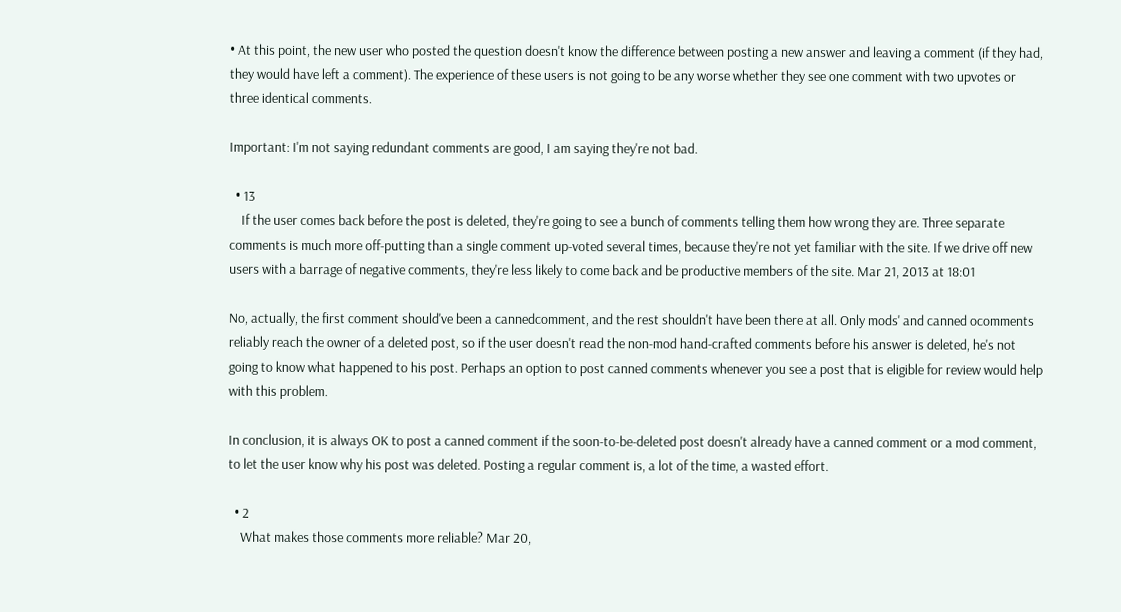• At this point, the new user who posted the question doesn't know the difference between posting a new answer and leaving a comment (if they had, they would have left a comment). The experience of these users is not going to be any worse whether they see one comment with two upvotes or three identical comments.

Important: I'm not saying redundant comments are good, I am saying they're not bad.

  • 13
    If the user comes back before the post is deleted, they're going to see a bunch of comments telling them how wrong they are. Three separate comments is much more off-putting than a single comment up-voted several times, because they're not yet familiar with the site. If we drive off new users with a barrage of negative comments, they're less likely to come back and be productive members of the site. Mar 21, 2013 at 18:01

No, actually, the first comment should've been a cannedcomment, and the rest shouldn't have been there at all. Only mods' and canned ocomments reliably reach the owner of a deleted post, so if the user doesn't read the non-mod hand-crafted comments before his answer is deleted, he's not going to know what happened to his post. Perhaps an option to post canned comments whenever you see a post that is eligible for review would help with this problem.

In conclusion, it is always OK to post a canned comment if the soon-to-be-deleted post doesn't already have a canned comment or a mod comment, to let the user know why his post was deleted. Posting a regular comment is, a lot of the time, a wasted effort.

  • 2
    What makes those comments more reliable? Mar 20,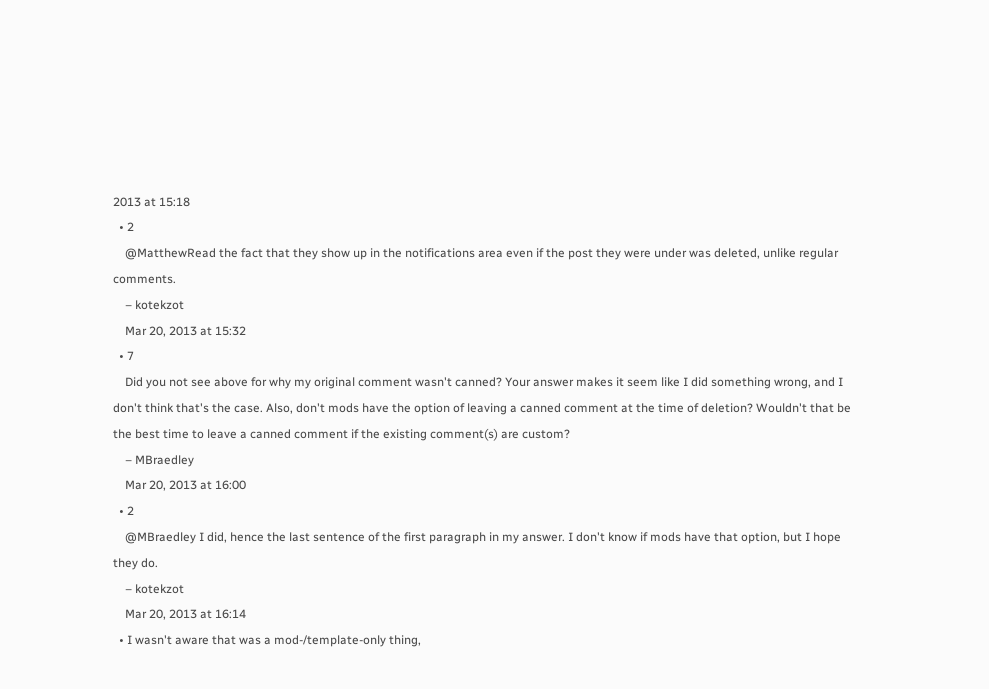2013 at 15:18
  • 2
    @MatthewRead the fact that they show up in the notifications area even if the post they were under was deleted, unlike regular comments.
    – kotekzot
    Mar 20, 2013 at 15:32
  • 7
    Did you not see above for why my original comment wasn't canned? Your answer makes it seem like I did something wrong, and I don't think that's the case. Also, don't mods have the option of leaving a canned comment at the time of deletion? Wouldn't that be the best time to leave a canned comment if the existing comment(s) are custom?
    – MBraedley
    Mar 20, 2013 at 16:00
  • 2
    @MBraedley I did, hence the last sentence of the first paragraph in my answer. I don't know if mods have that option, but I hope they do.
    – kotekzot
    Mar 20, 2013 at 16:14
  • I wasn't aware that was a mod-/template-only thing,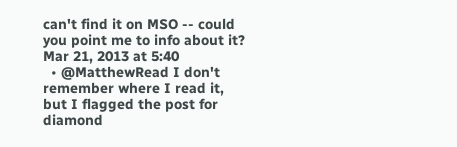can't find it on MSO -- could you point me to info about it? Mar 21, 2013 at 5:40
  • @MatthewRead I don't remember where I read it, but I flagged the post for diamond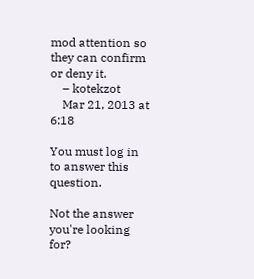mod attention so they can confirm or deny it.
    – kotekzot
    Mar 21, 2013 at 6:18

You must log in to answer this question.

Not the answer you're looking for?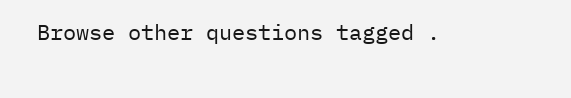Browse other questions tagged .